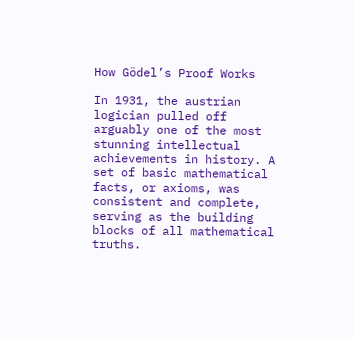How Gödel’s Proof Works

In 1931, the austrian logician pulled off arguably one of the most stunning intellectual achievements in history. A set of basic mathematical facts, or axioms, was consistent and complete, serving as the building blocks of all mathematical truths.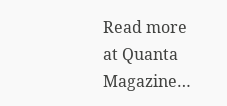Read more at Quanta Magazine…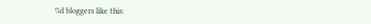%d bloggers like this: